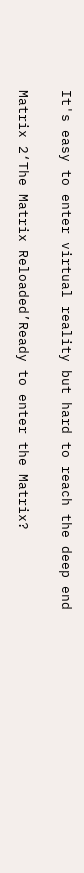It's easy to enter virtual reality but hard to reach the deep end

Matrix 2‘The Matrix Reloaded’Ready to enter the Matrix?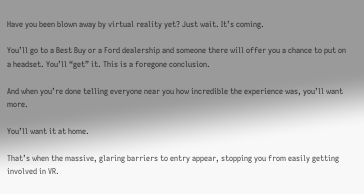Have you been blown away by virtual reality yet? Just wait. It’s coming.

You’ll go to a Best Buy or a Ford dealership and someone there will offer you a chance to put on a headset. You’ll “get” it. This is a foregone conclusion.

And when you’re done telling everyone near you how incredible the experience was, you’ll want more.

You’ll want it at home.

That’s when the massive, glaring barriers to entry appear, stopping you from easily getting involved in VR.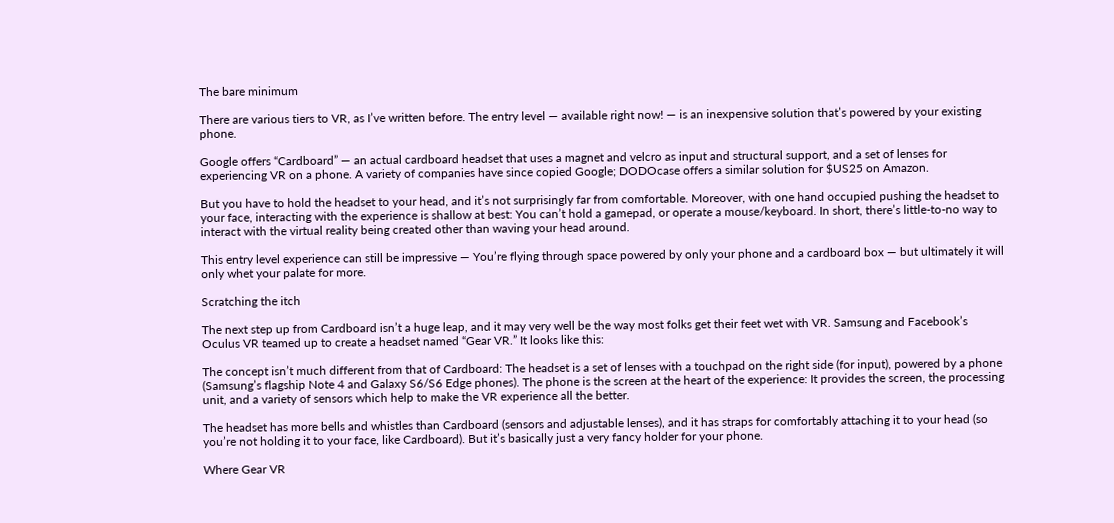The bare minimum

There are various tiers to VR, as I’ve written before. The entry level — available right now! — is an inexpensive solution that’s powered by your existing phone.

Google offers “Cardboard” — an actual cardboard headset that uses a magnet and velcro as input and structural support, and a set of lenses for experiencing VR on a phone. A variety of companies have since copied Google; DODOcase offers a similar solution for $US25 on Amazon.

But you have to hold the headset to your head, and it’s not surprisingly far from comfortable. Moreover, with one hand occupied pushing the headset to your face, interacting with the experience is shallow at best: You can’t hold a gamepad, or operate a mouse/keyboard. In short, there’s little-to-no way to interact with the virtual reality being created other than waving your head around.

This entry level experience can still be impressive — You’re flying through space powered by only your phone and a cardboard box — but ultimately it will only whet your palate for more.

Scratching the itch

The next step up from Cardboard isn’t a huge leap, and it may very well be the way most folks get their feet wet with VR. Samsung and Facebook’s Oculus VR teamed up to create a headset named “Gear VR.” It looks like this:

The concept isn’t much different from that of Cardboard: The headset is a set of lenses with a touchpad on the right side (for input), powered by a phone (Samsung’s flagship Note 4 and Galaxy S6/S6 Edge phones). The phone is the screen at the heart of the experience: It provides the screen, the processing unit, and a variety of sensors which help to make the VR experience all the better.

The headset has more bells and whistles than Cardboard (sensors and adjustable lenses), and it has straps for comfortably attaching it to your head (so you’re not holding it to your face, like Cardboard). But it’s basically just a very fancy holder for your phone.

Where Gear VR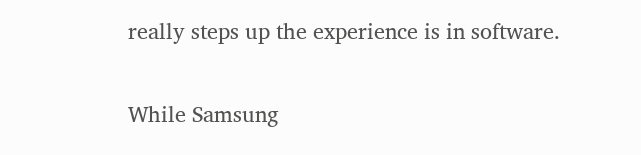really steps up the experience is in software.

While Samsung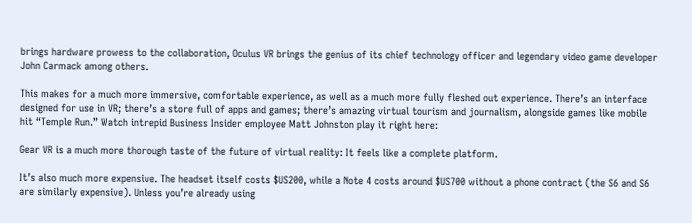brings hardware prowess to the collaboration, Oculus VR brings the genius of its chief technology officer and legendary video game developer John Carmack among others.

This makes for a much more immersive, comfortable experience, as well as a much more fully fleshed out experience. There’s an interface designed for use in VR; there’s a store full of apps and games; there’s amazing virtual tourism and journalism, alongside games like mobile hit “Temple Run.” Watch intrepid Business Insider employee Matt Johnston play it right here:

Gear VR is a much more thorough taste of the future of virtual reality: It feels like a complete platform.

It’s also much more expensive. The headset itself costs $US200, while a Note 4 costs around $US700 without a phone contract (the S6 and S6 are similarly expensive). Unless you’re already using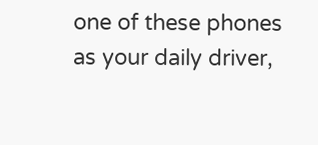one of these phones as your daily driver,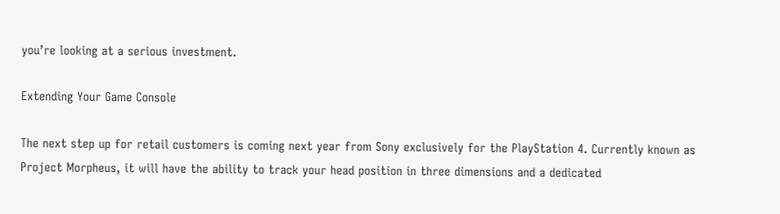you’re looking at a serious investment.

Extending Your Game Console

The next step up for retail customers is coming next year from Sony exclusively for the PlayStation 4. Currently known as Project Morpheus, it will have the ability to track your head position in three dimensions and a dedicated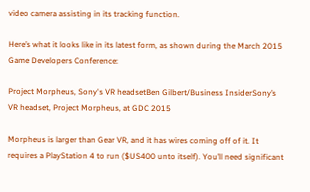video camera assisting in its tracking function.

Here’s what it looks like in its latest form, as shown during the March 2015 Game Developers Conference:

Project Morpheus, Sony's VR headsetBen Gilbert/Business InsiderSony’s VR headset, Project Morpheus, at GDC 2015

Morpheus is larger than Gear VR, and it has wires coming off of it. It requires a PlayStation 4 to run ($US400 unto itself). You’ll need significant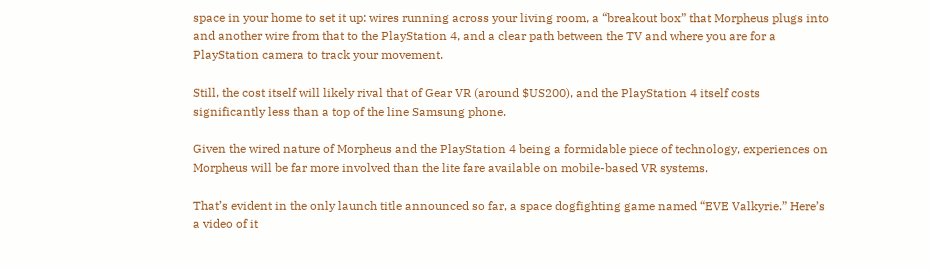space in your home to set it up: wires running across your living room, a “breakout box” that Morpheus plugs into and another wire from that to the PlayStation 4, and a clear path between the TV and where you are for a PlayStation camera to track your movement.

Still, the cost itself will likely rival that of Gear VR (around $US200), and the PlayStation 4 itself costs significantly less than a top of the line Samsung phone.

Given the wired nature of Morpheus and the PlayStation 4 being a formidable piece of technology, experiences on Morpheus will be far more involved than the lite fare available on mobile-based VR systems.

That’s evident in the only launch title announced so far, a space dogfighting game named “EVE Valkyrie.” Here’s a video of it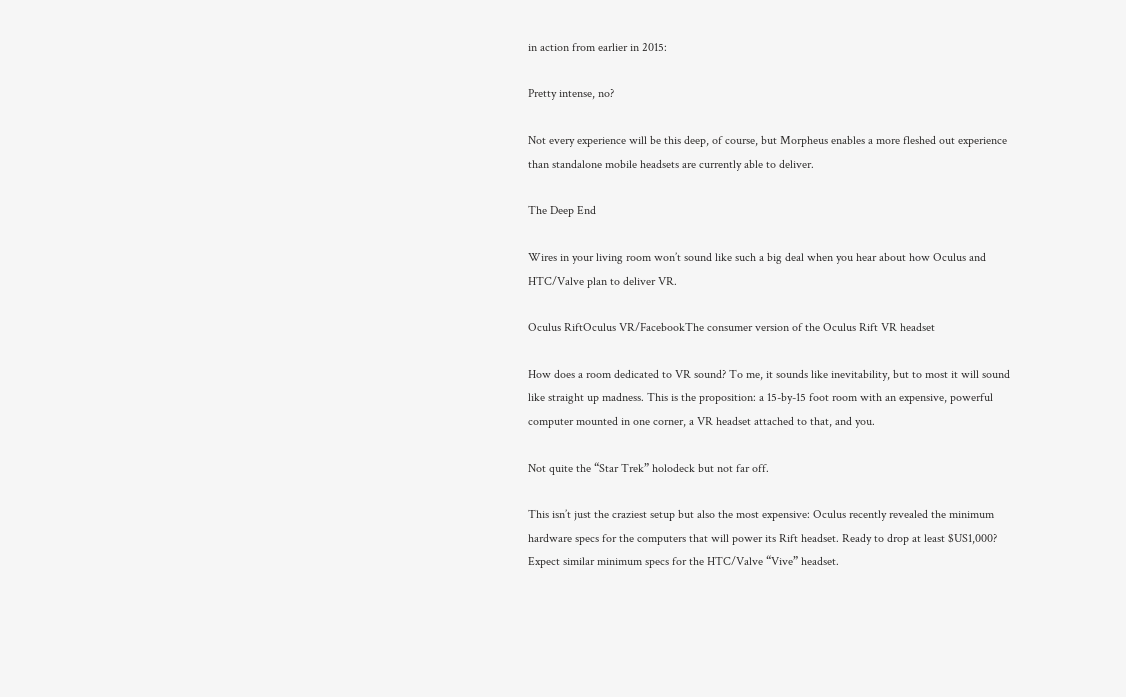in action from earlier in 2015:

Pretty intense, no?

Not every experience will be this deep, of course, but Morpheus enables a more fleshed out experience than standalone mobile headsets are currently able to deliver.

The Deep End

Wires in your living room won’t sound like such a big deal when you hear about how Oculus and HTC/Valve plan to deliver VR.

Oculus RiftOculus VR/FacebookThe consumer version of the Oculus Rift VR headset

How does a room dedicated to VR sound? To me, it sounds like inevitability, but to most it will sound like straight up madness. This is the proposition: a 15-by-15 foot room with an expensive, powerful computer mounted in one corner, a VR headset attached to that, and you.

Not quite the “Star Trek” holodeck but not far off.

This isn’t just the craziest setup but also the most expensive: Oculus recently revealed the minimum hardware specs for the computers that will power its Rift headset. Ready to drop at least $US1,000? Expect similar minimum specs for the HTC/Valve “Vive” headset.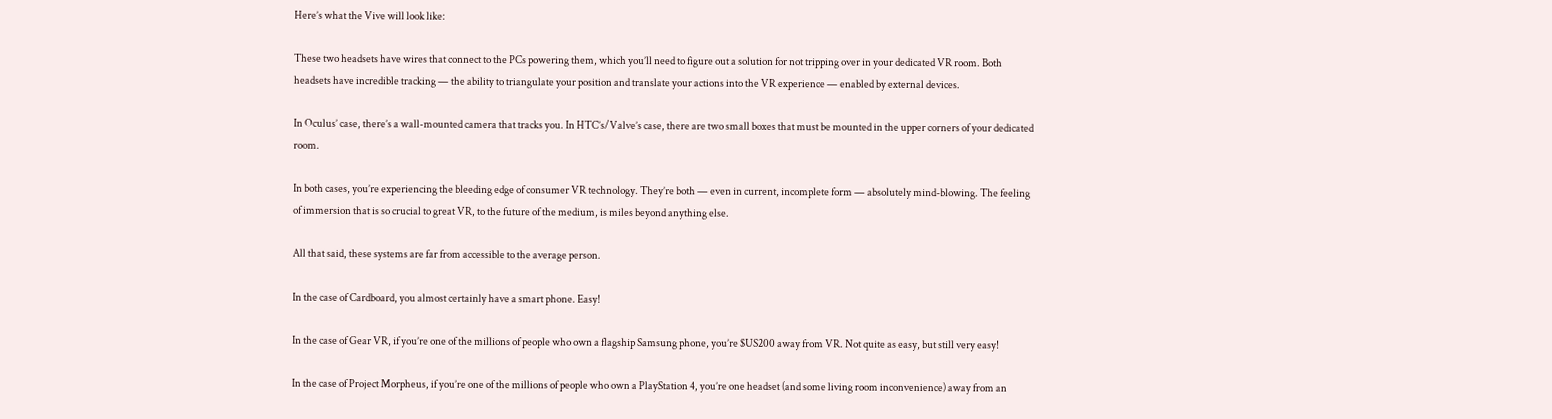Here’s what the Vive will look like:

These two headsets have wires that connect to the PCs powering them, which you’ll need to figure out a solution for not tripping over in your dedicated VR room. Both headsets have incredible tracking — the ability to triangulate your position and translate your actions into the VR experience — enabled by external devices.

In Oculus’ case, there’s a wall-mounted camera that tracks you. In HTC’s/Valve’s case, there are two small boxes that must be mounted in the upper corners of your dedicated room.

In both cases, you’re experiencing the bleeding edge of consumer VR technology. They’re both — even in current, incomplete form — absolutely mind-blowing. The feeling of immersion that is so crucial to great VR, to the future of the medium, is miles beyond anything else.

All that said, these systems are far from accessible to the average person.

In the case of Cardboard, you almost certainly have a smart phone. Easy!

In the case of Gear VR, if you’re one of the millions of people who own a flagship Samsung phone, you’re $US200 away from VR. Not quite as easy, but still very easy!

In the case of Project Morpheus, if you’re one of the millions of people who own a PlayStation 4, you’re one headset (and some living room inconvenience) away from an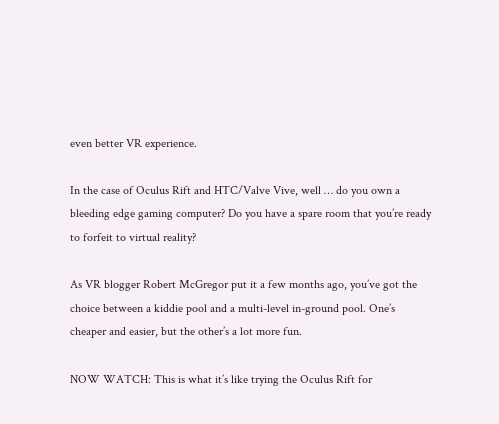even better VR experience.

In the case of Oculus Rift and HTC/Valve Vive, well … do you own a bleeding edge gaming computer? Do you have a spare room that you’re ready to forfeit to virtual reality?

As VR blogger Robert McGregor put it a few months ago, you’ve got the choice between a kiddie pool and a multi-level in-ground pool. One’s cheaper and easier, but the other’s a lot more fun.

NOW WATCH: This is what it’s like trying the Oculus Rift for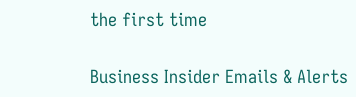the first time

Business Insider Emails & Alerts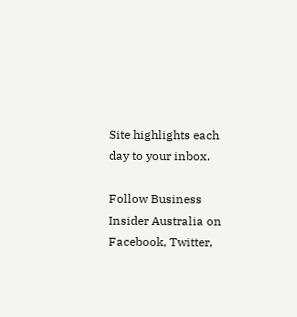Site highlights each day to your inbox.

Follow Business Insider Australia on Facebook, Twitter,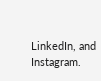LinkedIn, and Instagram.